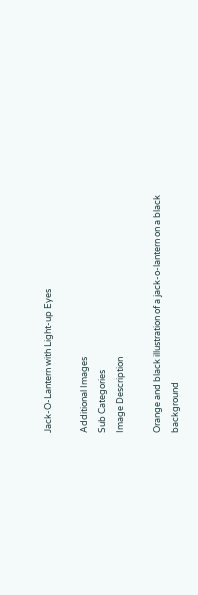Jack-O-Lantern with Light-up Eyes

Additional Images
Sub Categories
Image Description

Orange and black illustration of a jack-o-lantern on a black background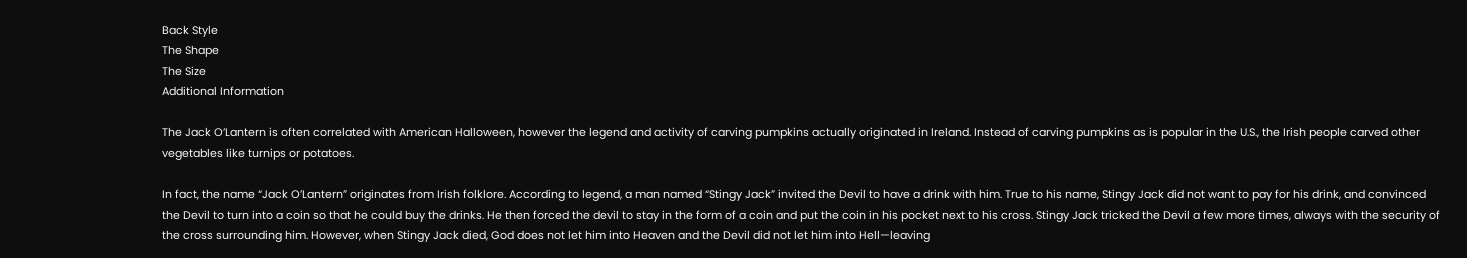Back Style
The Shape
The Size
Additional Information

The Jack O’Lantern is often correlated with American Halloween, however the legend and activity of carving pumpkins actually originated in Ireland. Instead of carving pumpkins as is popular in the U.S., the Irish people carved other vegetables like turnips or potatoes.

In fact, the name “Jack O’Lantern” originates from Irish folklore. According to legend, a man named “Stingy Jack” invited the Devil to have a drink with him. True to his name, Stingy Jack did not want to pay for his drink, and convinced the Devil to turn into a coin so that he could buy the drinks. He then forced the devil to stay in the form of a coin and put the coin in his pocket next to his cross. Stingy Jack tricked the Devil a few more times, always with the security of the cross surrounding him. However, when Stingy Jack died, God does not let him into Heaven and the Devil did not let him into Hell—leaving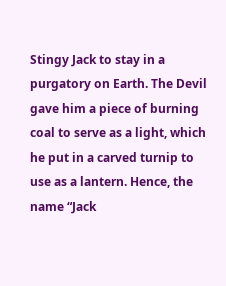Stingy Jack to stay in a purgatory on Earth. The Devil gave him a piece of burning coal to serve as a light, which he put in a carved turnip to use as a lantern. Hence, the name “Jack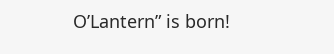O’Lantern” is born!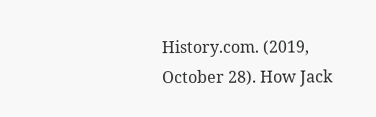History.com. (2019, October 28). How Jack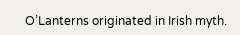O’Lanterns originated in Irish myth.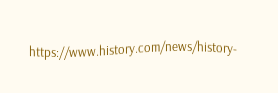https://www.history.com/news/history-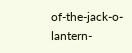of-the-jack-o-lantern-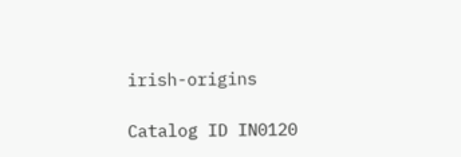irish-origins

Catalog ID IN0120